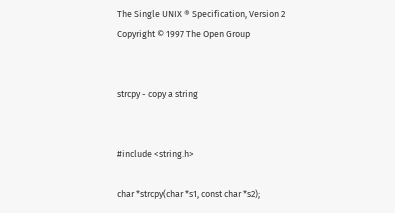The Single UNIX ® Specification, Version 2
Copyright © 1997 The Open Group


strcpy - copy a string


#include <string.h>

char *strcpy(char *s1, const char *s2);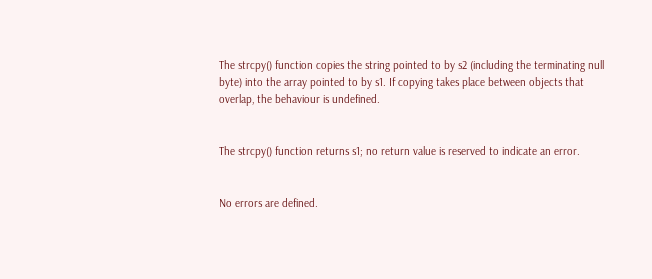The strcpy() function copies the string pointed to by s2 (including the terminating null byte) into the array pointed to by s1. If copying takes place between objects that overlap, the behaviour is undefined.


The strcpy() function returns s1; no return value is reserved to indicate an error.


No errors are defined.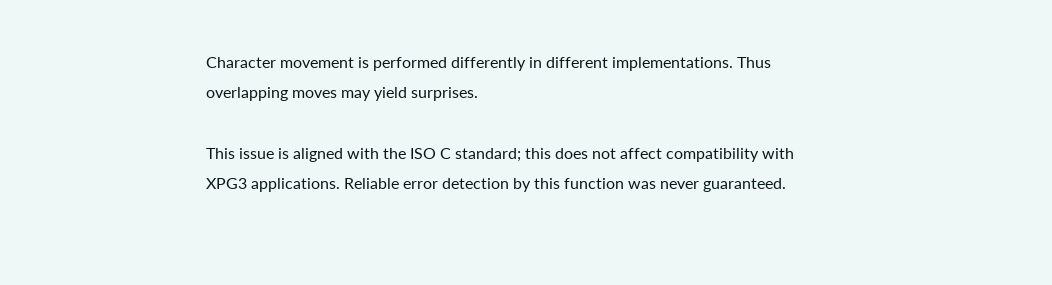Character movement is performed differently in different implementations. Thus overlapping moves may yield surprises.

This issue is aligned with the ISO C standard; this does not affect compatibility with XPG3 applications. Reliable error detection by this function was never guaranteed.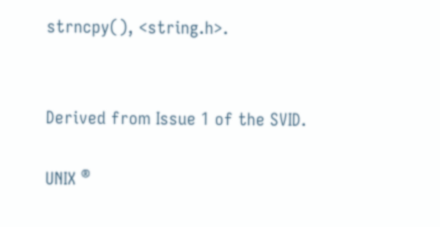strncpy(), <string.h>.


Derived from Issue 1 of the SVID.

UNIX ®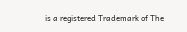is a registered Trademark of The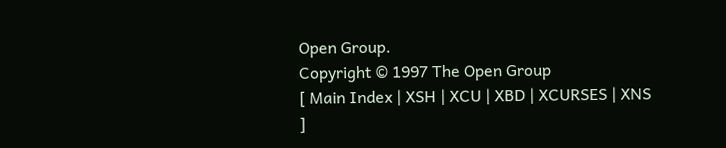Open Group.
Copyright © 1997 The Open Group
[ Main Index | XSH | XCU | XBD | XCURSES | XNS ]